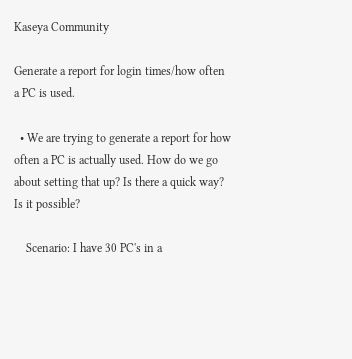Kaseya Community

Generate a report for login times/how often a PC is used.

  • We are trying to generate a report for how often a PC is actually used. How do we go about setting that up? Is there a quick way? Is it possible?

    Scenario: I have 30 PC's in a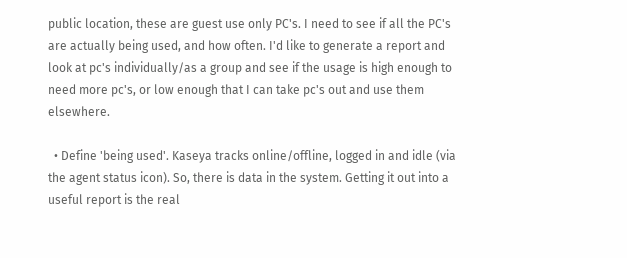public location, these are guest use only PC's. I need to see if all the PC's are actually being used, and how often. I'd like to generate a report and look at pc's individually/as a group and see if the usage is high enough to need more pc's, or low enough that I can take pc's out and use them elsewhere.

  • Define 'being used'. Kaseya tracks online/offline, logged in and idle (via the agent status icon). So, there is data in the system. Getting it out into a useful report is the real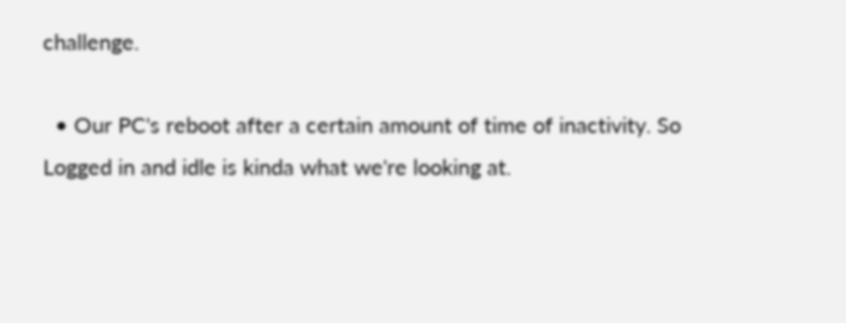challenge.

  • Our PC's reboot after a certain amount of time of inactivity. So Logged in and idle is kinda what we're looking at.